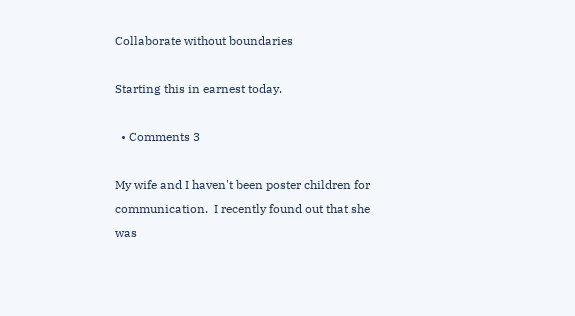Collaborate without boundaries

Starting this in earnest today.

  • Comments 3

My wife and I haven't been poster children for communication.  I recently found out that she was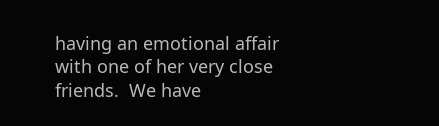having an emotional affair with one of her very close friends.  We have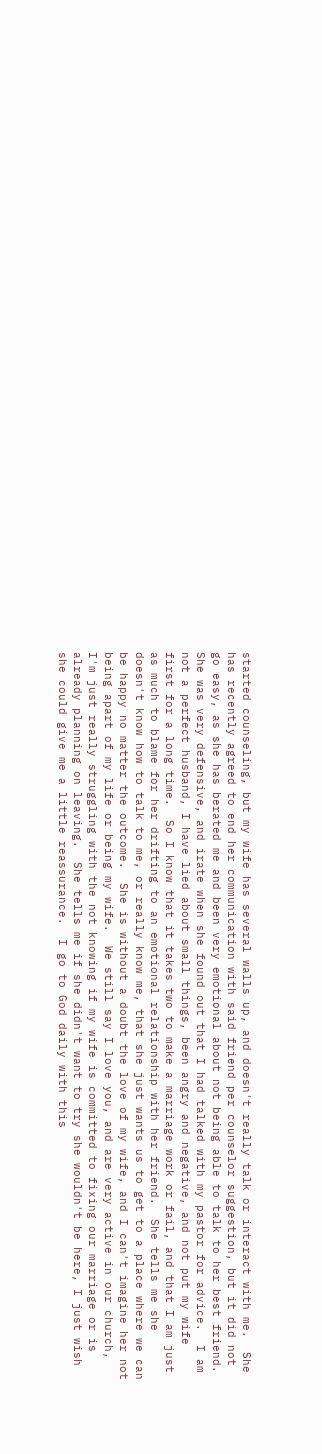started counseling, but my wife has several walls up, and doesn't really talk or interact with me.  She has recently agreed to end her communication with said friend per counselor suggestion, but it did not go easy, as she has berated me and been very emotional about not being able to talk to her best friend.  She was very defensive, and irate when she found out that I had talked with my pastor for advice.  I am not a perfect husband, I have lied about small things, been angry and negative, and not put my wife first for a long time.  So I know that it takes two to make a marriage work or fail, and that I am just as much to blame for her drifting to an emotional relationship with her friend.  She tells me she doesn't know how to talk to me, or really know me, that she just wants us to get to a place where we can be happy no matter the outcome.  She is without a doubt the love of my wife, and I can't imagine her not being apart of my life or being my wife.  We still say I love you, and are very active in our church, I'm just really struggling with the not knowing if my wife is committed to fixing our marriage or is already planning on leaving.  She tells me if she didn't want to try she wouldn't be here, I just wish she could give me a little reassurance.  I go to God daily with this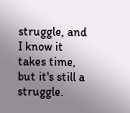struggle, and I know it takes time, but it's still a struggle.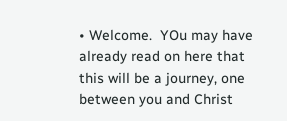• Welcome.  YOu may have already read on here that this will be a journey, one between you and Christ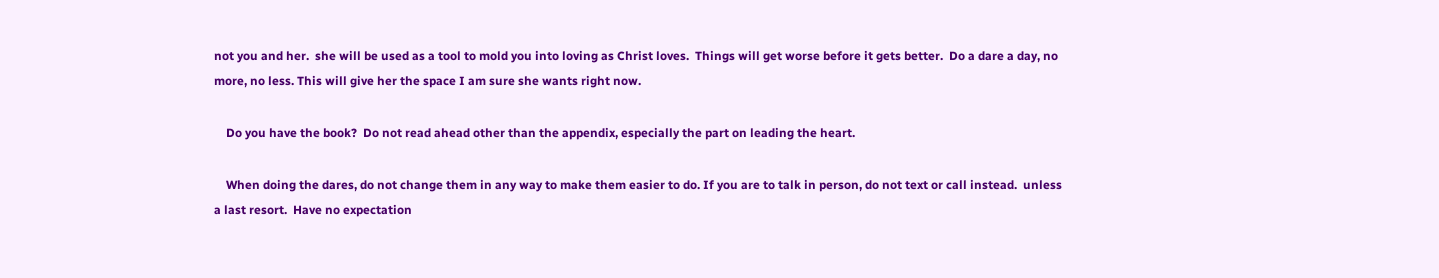not you and her.  she will be used as a tool to mold you into loving as Christ loves.  Things will get worse before it gets better.  Do a dare a day, no more, no less. This will give her the space I am sure she wants right now.

    Do you have the book?  Do not read ahead other than the appendix, especially the part on leading the heart.

    When doing the dares, do not change them in any way to make them easier to do. If you are to talk in person, do not text or call instead.  unless a last resort.  Have no expectation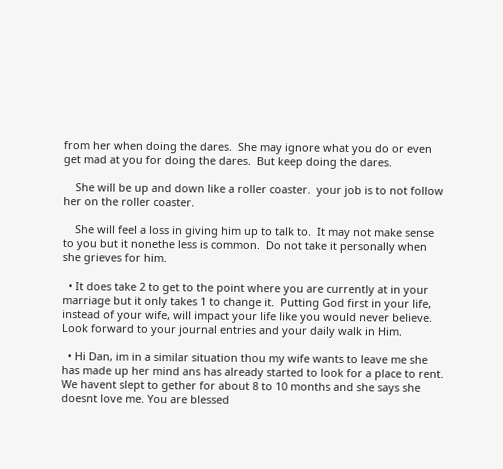from her when doing the dares.  She may ignore what you do or even get mad at you for doing the dares.  But keep doing the dares.

    She will be up and down like a roller coaster.  your job is to not follow her on the roller coaster.

    She will feel a loss in giving him up to talk to.  It may not make sense to you but it nonethe less is common.  Do not take it personally when she grieves for him.

  • It does take 2 to get to the point where you are currently at in your marriage but it only takes 1 to change it.  Putting God first in your life, instead of your wife, will impact your life like you would never believe.  Look forward to your journal entries and your daily walk in Him.

  • Hi Dan, im in a similar situation thou my wife wants to leave me she has made up her mind ans has already started to look for a place to rent. We havent slept to gether for about 8 to 10 months and she says she doesnt love me. You are blessed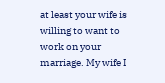at least your wife is willing to want to work on your marriage. My wife I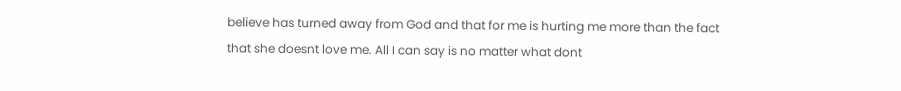believe has turned away from God and that for me is hurting me more than the fact that she doesnt love me. All I can say is no matter what dont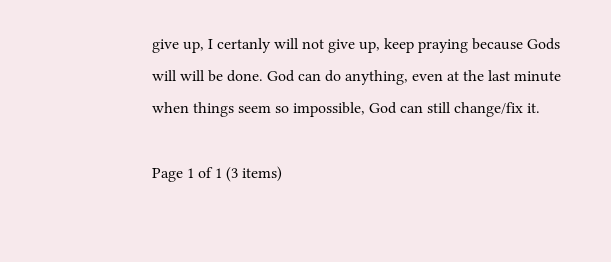give up, I certanly will not give up, keep praying because Gods will will be done. God can do anything, even at the last minute when things seem so impossible, God can still change/fix it.

Page 1 of 1 (3 items)